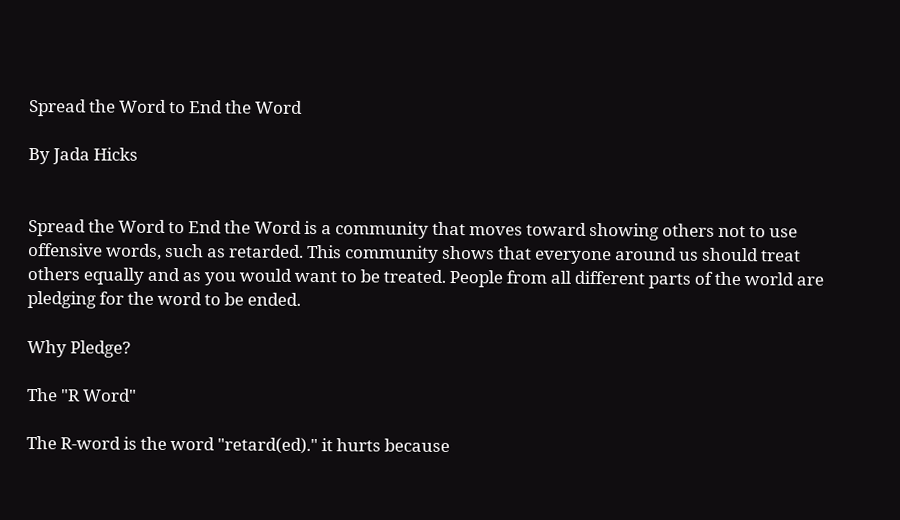Spread the Word to End the Word

By Jada Hicks


Spread the Word to End the Word is a community that moves toward showing others not to use offensive words, such as retarded. This community shows that everyone around us should treat others equally and as you would want to be treated. People from all different parts of the world are pledging for the word to be ended.

Why Pledge?

The "R Word"

The R-word is the word "retard(ed)." it hurts because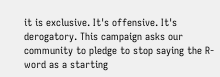it is exclusive. It's offensive. It's derogatory. This campaign asks our community to pledge to stop saying the R-word as a starting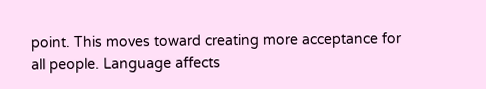point. This moves toward creating more acceptance for all people. Language affects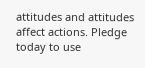attitudes and attitudes affect actions. Pledge today to use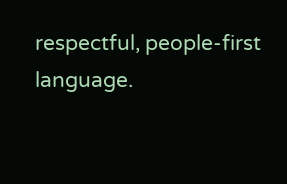respectful, people-first language.